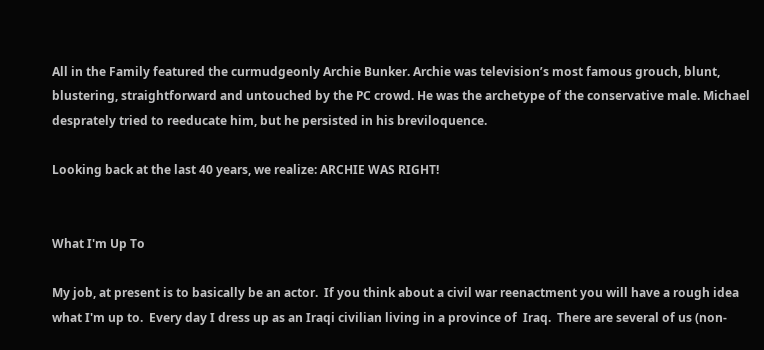All in the Family featured the curmudgeonly Archie Bunker. Archie was television’s most famous grouch, blunt, blustering, straightforward and untouched by the PC crowd. He was the archetype of the conservative male. Michael desprately tried to reeducate him, but he persisted in his breviloquence.

Looking back at the last 40 years, we realize: ARCHIE WAS RIGHT!


What I'm Up To

My job, at present is to basically be an actor.  If you think about a civil war reenactment you will have a rough idea what I'm up to.  Every day I dress up as an Iraqi civilian living in a province of  Iraq.  There are several of us (non-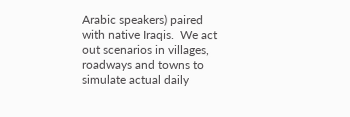Arabic speakers) paired with native Iraqis.  We act out scenarios in villages, roadways and towns to simulate actual daily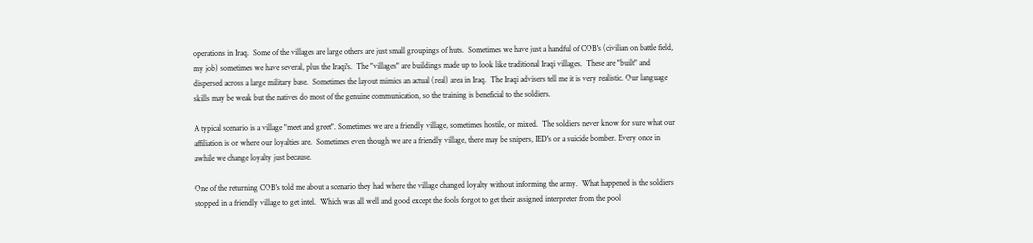operations in Iraq.  Some of the villages are large others are just small groupings of huts.  Sometimes we have just a handful of COB's (civilian on battle field, my job) sometimes we have several, plus the Iraqi's.  The "villages" are buildings made up to look like traditional Iraqi villages.  These are "built" and dispersed across a large military base.  Sometimes the layout mimics an actual (real) area in Iraq.  The Iraqi advisers tell me it is very realistic. Our language skills may be weak but the natives do most of the genuine communication, so the training is beneficial to the soldiers.

A typical scenario is a village "meet and greet". Sometimes we are a friendly village, sometimes hostile, or mixed.  The soldiers never know for sure what our affiliation is or where our loyalties are.  Sometimes even though we are a friendly village, there may be snipers, IED's or a suicide bomber. Every once in awhile we change loyalty just because.

One of the returning COB's told me about a scenario they had where the village changed loyalty without informing the army.  What happened is the soldiers stopped in a friendly village to get intel.  Which was all well and good except the fools forgot to get their assigned interpreter from the pool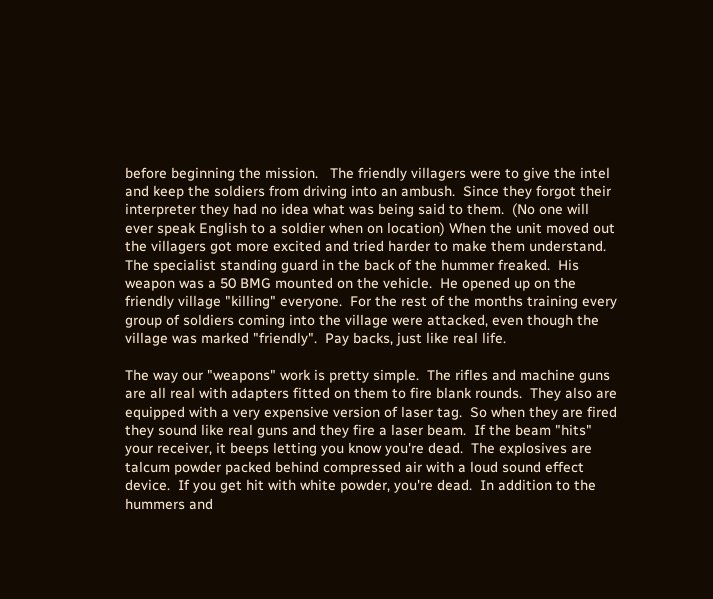before beginning the mission.   The friendly villagers were to give the intel and keep the soldiers from driving into an ambush.  Since they forgot their interpreter they had no idea what was being said to them.  (No one will ever speak English to a soldier when on location) When the unit moved out the villagers got more excited and tried harder to make them understand.  The specialist standing guard in the back of the hummer freaked.  His weapon was a 50 BMG mounted on the vehicle.  He opened up on the friendly village "killing" everyone.  For the rest of the months training every group of soldiers coming into the village were attacked, even though the village was marked "friendly".  Pay backs, just like real life.

The way our "weapons" work is pretty simple.  The rifles and machine guns are all real with adapters fitted on them to fire blank rounds.  They also are equipped with a very expensive version of laser tag.  So when they are fired they sound like real guns and they fire a laser beam.  If the beam "hits" your receiver, it beeps letting you know you're dead.  The explosives are talcum powder packed behind compressed air with a loud sound effect device.  If you get hit with white powder, you're dead.  In addition to the hummers and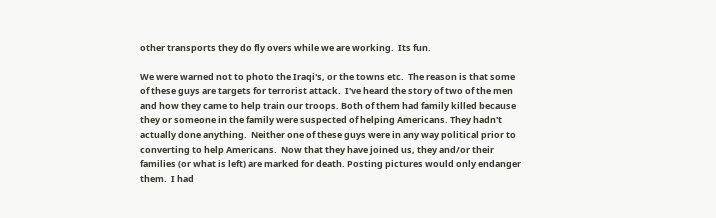other transports they do fly overs while we are working.  Its fun.

We were warned not to photo the Iraqi's, or the towns etc.  The reason is that some of these guys are targets for terrorist attack.  I've heard the story of two of the men and how they came to help train our troops. Both of them had family killed because they or someone in the family were suspected of helping Americans. They hadn't actually done anything.  Neither one of these guys were in any way political prior to converting to help Americans.  Now that they have joined us, they and/or their families (or what is left) are marked for death. Posting pictures would only endanger them.  I had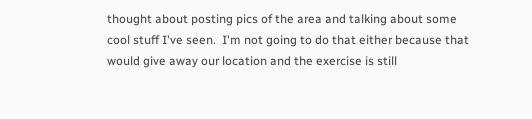thought about posting pics of the area and talking about some cool stuff I've seen.  I'm not going to do that either because that would give away our location and the exercise is still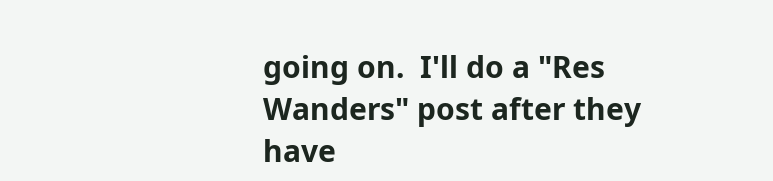going on.  I'll do a "Res Wanders" post after they have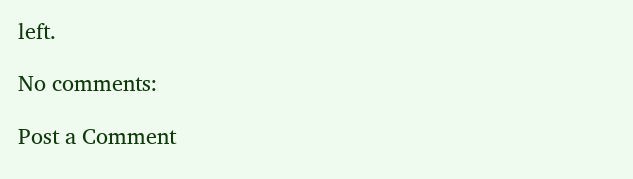left.

No comments:

Post a Comment